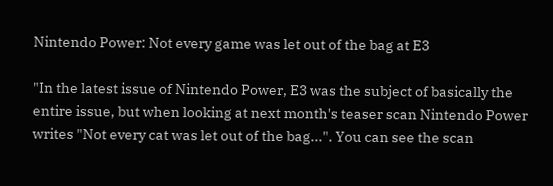Nintendo Power: Not every game was let out of the bag at E3

"In the latest issue of Nintendo Power, E3 was the subject of basically the entire issue, but when looking at next month's teaser scan Nintendo Power writes "Not every cat was let out of the bag...". You can see the scan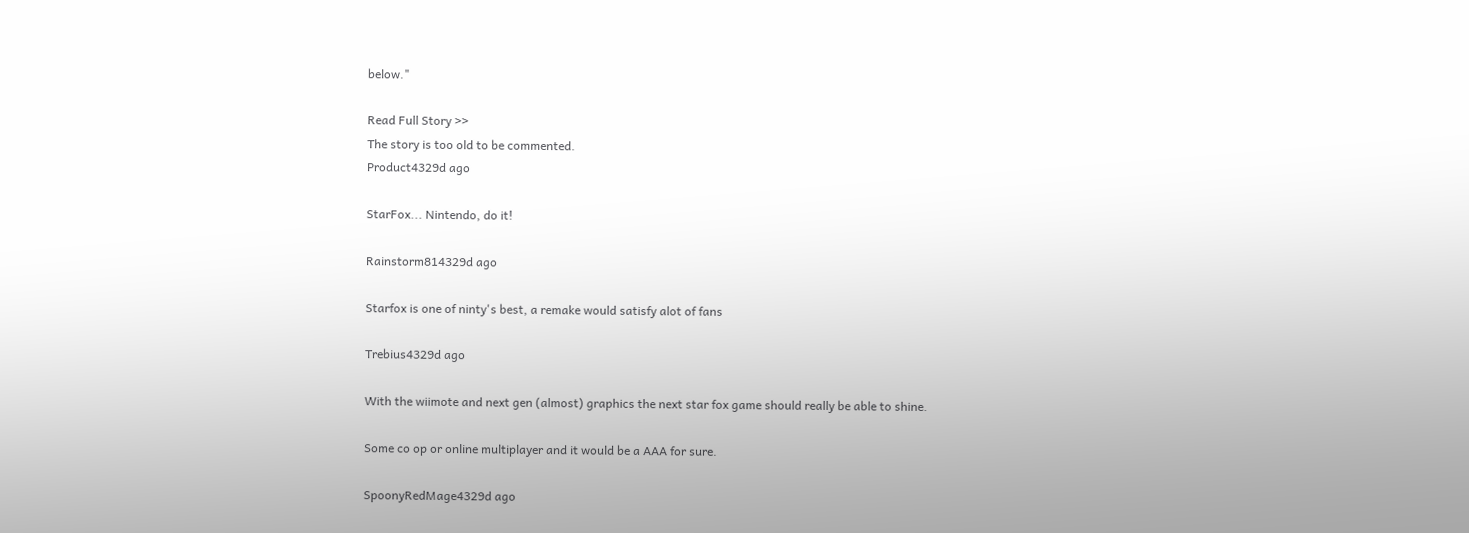below."

Read Full Story >>
The story is too old to be commented.
Product4329d ago

StarFox... Nintendo, do it!

Rainstorm814329d ago

Starfox is one of ninty's best, a remake would satisfy alot of fans

Trebius4329d ago

With the wiimote and next gen (almost) graphics the next star fox game should really be able to shine.

Some co op or online multiplayer and it would be a AAA for sure.

SpoonyRedMage4329d ago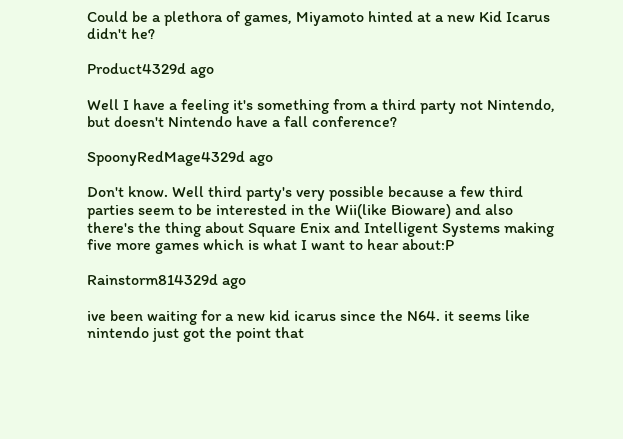Could be a plethora of games, Miyamoto hinted at a new Kid Icarus didn't he?

Product4329d ago

Well I have a feeling it's something from a third party not Nintendo, but doesn't Nintendo have a fall conference?

SpoonyRedMage4329d ago

Don't know. Well third party's very possible because a few third parties seem to be interested in the Wii(like Bioware) and also there's the thing about Square Enix and Intelligent Systems making five more games which is what I want to hear about:P

Rainstorm814329d ago

ive been waiting for a new kid icarus since the N64. it seems like nintendo just got the point that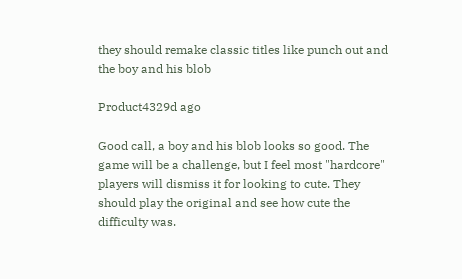they should remake classic titles like punch out and the boy and his blob

Product4329d ago

Good call, a boy and his blob looks so good. The game will be a challenge, but I feel most "hardcore" players will dismiss it for looking to cute. They should play the original and see how cute the difficulty was.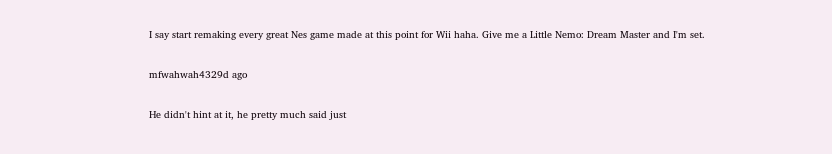I say start remaking every great Nes game made at this point for Wii haha. Give me a Little Nemo: Dream Master and I'm set.

mfwahwah4329d ago

He didn't hint at it, he pretty much said just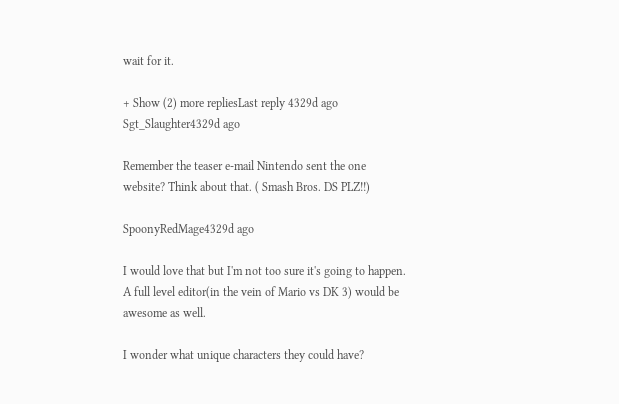wait for it.

+ Show (2) more repliesLast reply 4329d ago
Sgt_Slaughter4329d ago

Remember the teaser e-mail Nintendo sent the one website? Think about that. ( Smash Bros. DS PLZ!!)

SpoonyRedMage4329d ago

I would love that but I'm not too sure it's going to happen. A full level editor(in the vein of Mario vs DK 3) would be awesome as well.

I wonder what unique characters they could have?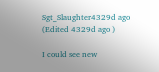Sgt_Slaughter4329d ago (Edited 4329d ago )

I could see new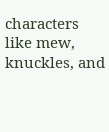characters like mew, knuckles, and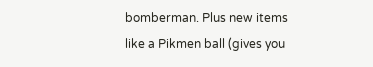bomberman. Plus new items like a Pikmen ball (gives you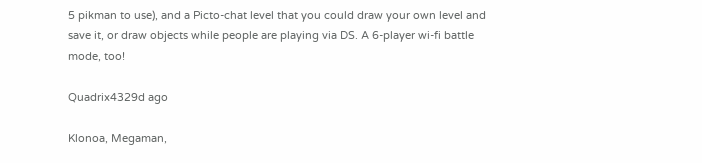5 pikman to use), and a Picto-chat level that you could draw your own level and save it, or draw objects while people are playing via DS. A 6-player wi-fi battle mode, too!

Quadrix4329d ago

Klonoa, Megaman,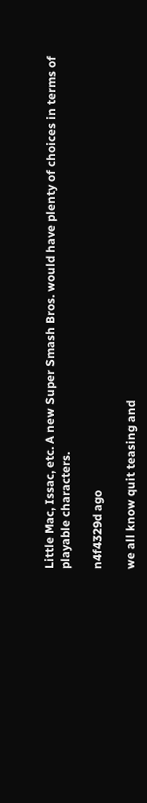Little Mac, Issac, etc. A new Super Smash Bros. would have plenty of choices in terms of playable characters.

n4f4329d ago

we all know quit teasing and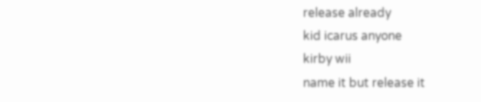release already
kid icarus anyone
kirby wii
name it but release it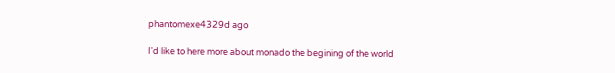phantomexe4329d ago

I'd like to here more about monado the begining of the world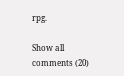rpg.

Show all comments (20)